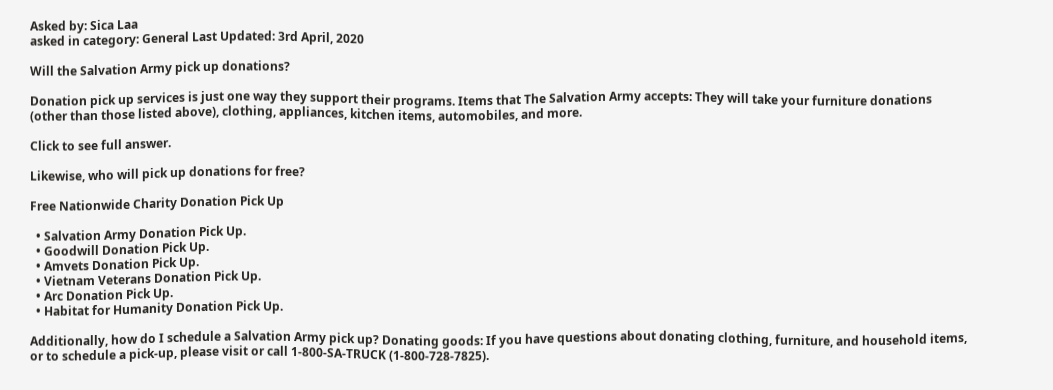Asked by: Sica Laa
asked in category: General Last Updated: 3rd April, 2020

Will the Salvation Army pick up donations?

Donation pick up services is just one way they support their programs. Items that The Salvation Army accepts: They will take your furniture donations (other than those listed above), clothing, appliances, kitchen items, automobiles, and more.

Click to see full answer.

Likewise, who will pick up donations for free?

Free Nationwide Charity Donation Pick Up

  • Salvation Army Donation Pick Up.
  • Goodwill Donation Pick Up.
  • Amvets Donation Pick Up.
  • Vietnam Veterans Donation Pick Up.
  • Arc Donation Pick Up.
  • Habitat for Humanity Donation Pick Up.

Additionally, how do I schedule a Salvation Army pick up? Donating goods: If you have questions about donating clothing, furniture, and household items, or to schedule a pick-up, please visit or call 1-800-SA-TRUCK (1-800-728-7825).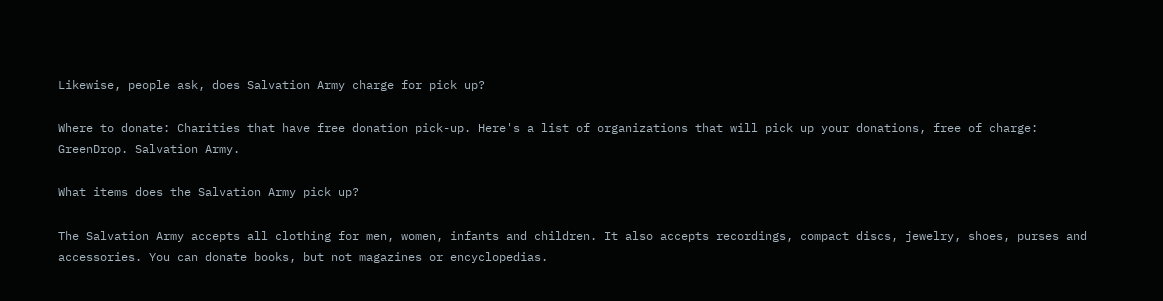Likewise, people ask, does Salvation Army charge for pick up?

Where to donate: Charities that have free donation pick-up. Here's a list of organizations that will pick up your donations, free of charge: GreenDrop. Salvation Army.

What items does the Salvation Army pick up?

The Salvation Army accepts all clothing for men, women, infants and children. It also accepts recordings, compact discs, jewelry, shoes, purses and accessories. You can donate books, but not magazines or encyclopedias.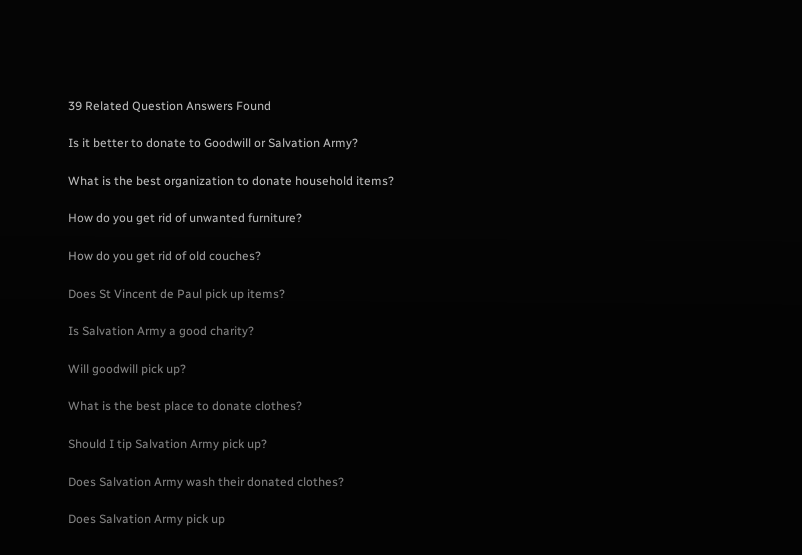39 Related Question Answers Found

Is it better to donate to Goodwill or Salvation Army?

What is the best organization to donate household items?

How do you get rid of unwanted furniture?

How do you get rid of old couches?

Does St Vincent de Paul pick up items?

Is Salvation Army a good charity?

Will goodwill pick up?

What is the best place to donate clothes?

Should I tip Salvation Army pick up?

Does Salvation Army wash their donated clothes?

Does Salvation Army pick up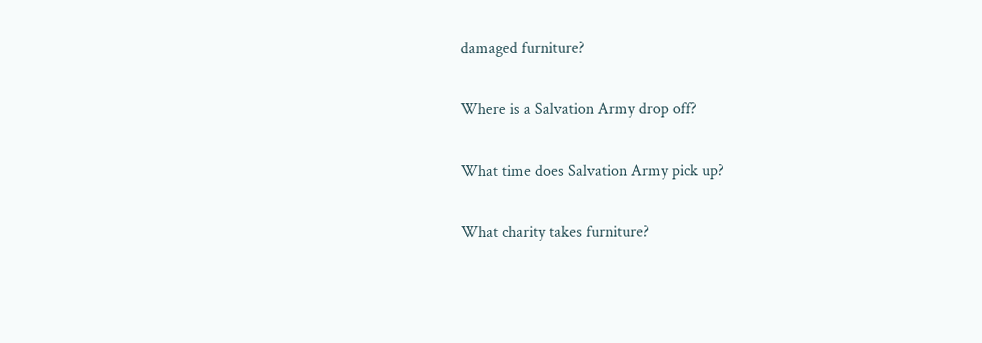damaged furniture?

Where is a Salvation Army drop off?

What time does Salvation Army pick up?

What charity takes furniture?